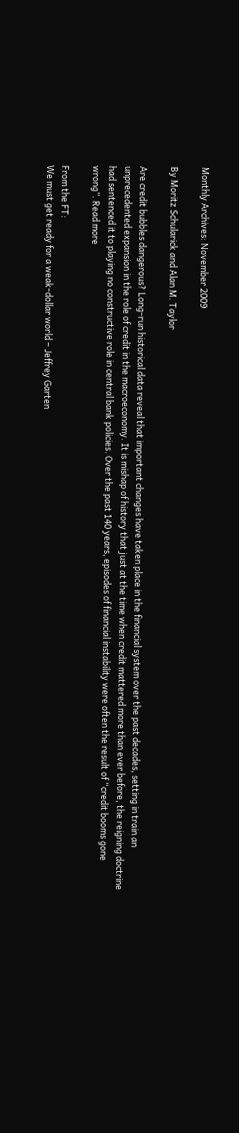Monthly Archives: November 2009

By Moritz Schularick and Alan M. Taylor

Are credit bubbles dangerous? Long-run historical data reveal that important changes have taken place in the financial system over the past decades, setting in train an unprecedented expansion in the role of credit in the macroeconomy. It is mishap of history that just at the time when credit mattered more than ever before, the reigning doctrine had sentenced it to playing no constructive role in central bank policies. Over the past 140 years, episodes of financial instability were often the result of “credit booms gone wrong”. Read more

From the FT:
We must get ready for a weak-dollar world – Jeffrey Garten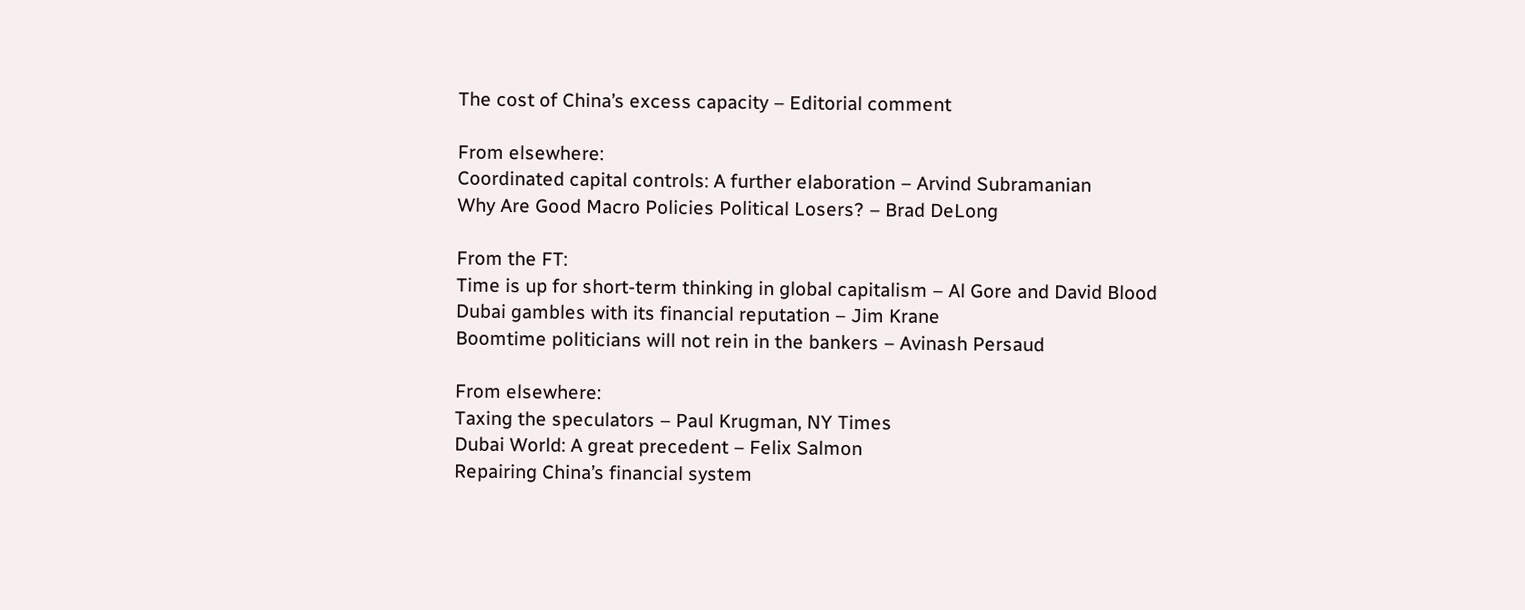The cost of China’s excess capacity – Editorial comment

From elsewhere:
Coordinated capital controls: A further elaboration – Arvind Subramanian
Why Are Good Macro Policies Political Losers? – Brad DeLong

From the FT:
Time is up for short-term thinking in global capitalism – Al Gore and David Blood
Dubai gambles with its financial reputation – Jim Krane
Boomtime politicians will not rein in the bankers – Avinash Persaud

From elsewhere:
Taxing the speculators – Paul Krugman, NY Times
Dubai World: A great precedent – Felix Salmon
Repairing China’s financial system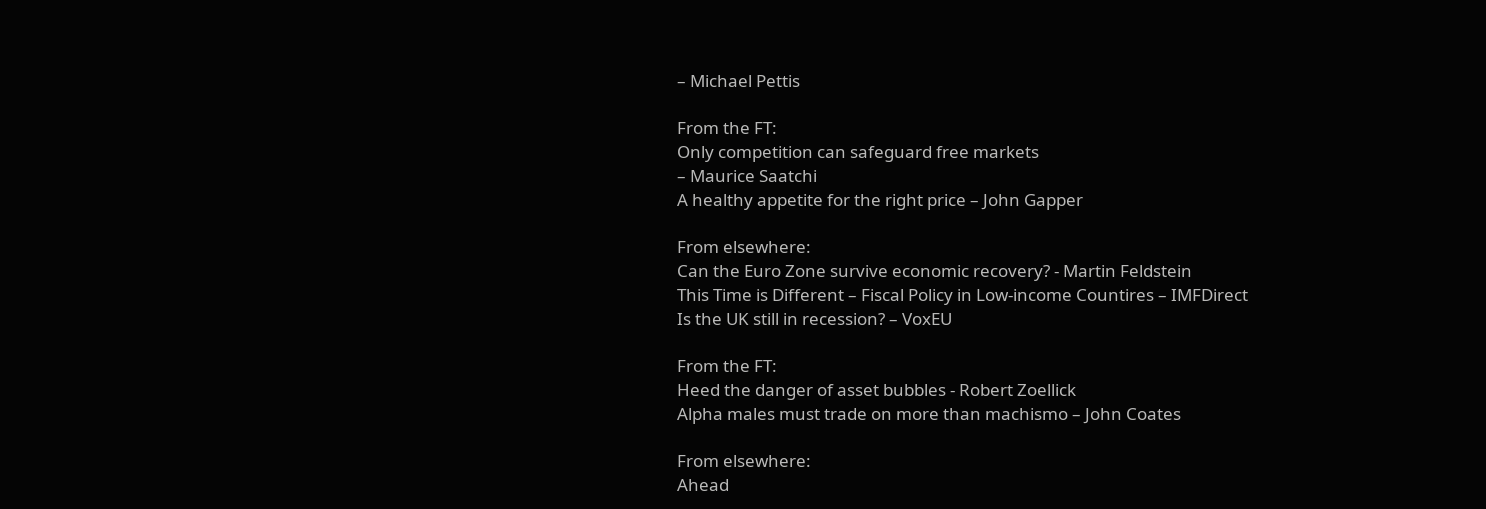– Michael Pettis

From the FT:
Only competition can safeguard free markets
– Maurice Saatchi
A healthy appetite for the right price – John Gapper

From elsewhere:
Can the Euro Zone survive economic recovery? - Martin Feldstein
This Time is Different – Fiscal Policy in Low-income Countires – IMFDirect
Is the UK still in recession? – VoxEU

From the FT:
Heed the danger of asset bubbles - Robert Zoellick
Alpha males must trade on more than machismo – John Coates

From elsewhere:
Ahead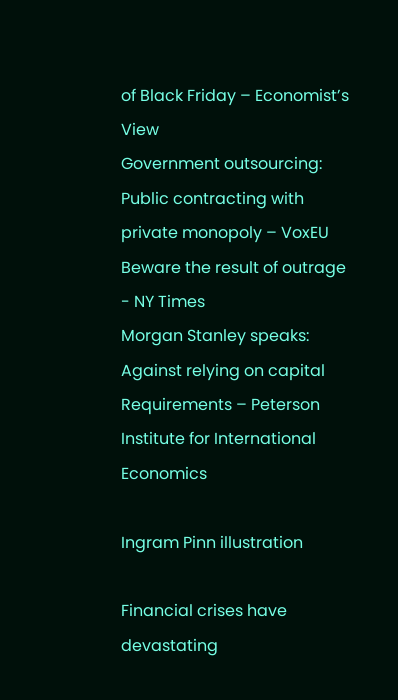of Black Friday – Economist’s View
Government outsourcing: Public contracting with private monopoly – VoxEU
Beware the result of outrage - NY Times
Morgan Stanley speaks: Against relying on capital Requirements – Peterson Institute for International Economics

Ingram Pinn illustration

Financial crises have devastating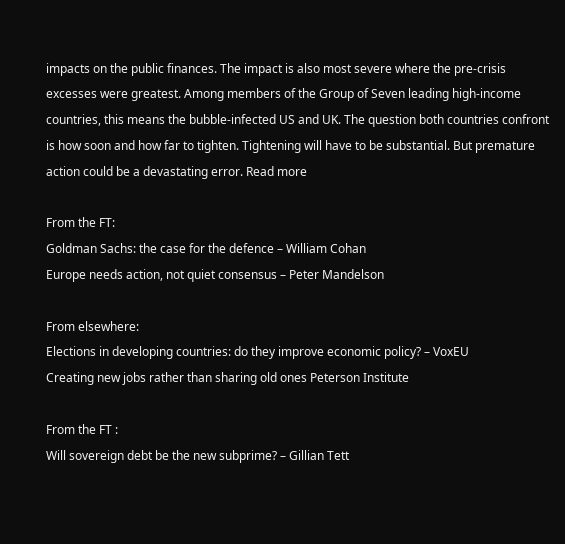impacts on the public finances. The impact is also most severe where the pre-crisis excesses were greatest. Among members of the Group of Seven leading high-income countries, this means the bubble-infected US and UK. The question both countries confront is how soon and how far to tighten. Tightening will have to be substantial. But premature action could be a devastating error. Read more

From the FT:
Goldman Sachs: the case for the defence – William Cohan
Europe needs action, not quiet consensus – Peter Mandelson

From elsewhere:
Elections in developing countries: do they improve economic policy? – VoxEU
Creating new jobs rather than sharing old ones Peterson Institute

From the FT :
Will sovereign debt be the new subprime? – Gillian Tett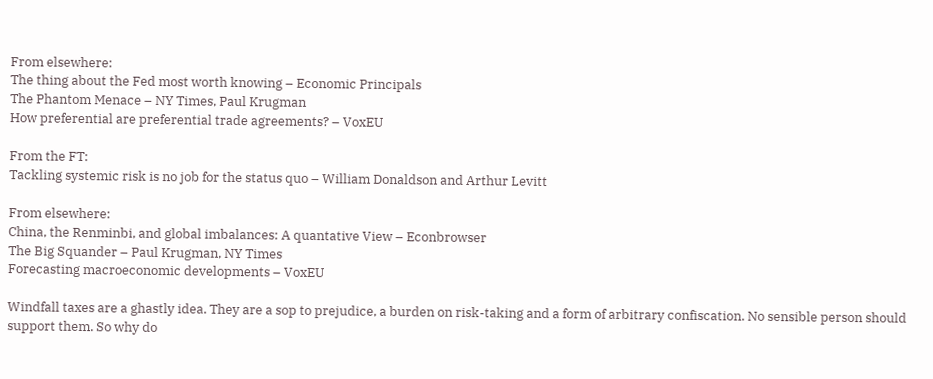From elsewhere:
The thing about the Fed most worth knowing – Economic Principals
The Phantom Menace – NY Times, Paul Krugman
How preferential are preferential trade agreements? – VoxEU

From the FT:
Tackling systemic risk is no job for the status quo – William Donaldson and Arthur Levitt

From elsewhere:
China, the Renminbi, and global imbalances: A quantative View – Econbrowser
The Big Squander – Paul Krugman, NY Times
Forecasting macroeconomic developments – VoxEU

Windfall taxes are a ghastly idea. They are a sop to prejudice, a burden on risk-taking and a form of arbitrary confiscation. No sensible person should support them. So why do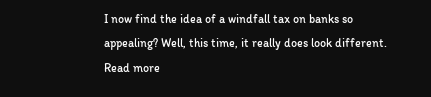I now find the idea of a windfall tax on banks so appealing? Well, this time, it really does look different. Read more